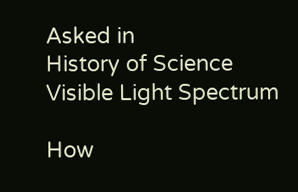Asked in
History of Science
Visible Light Spectrum

How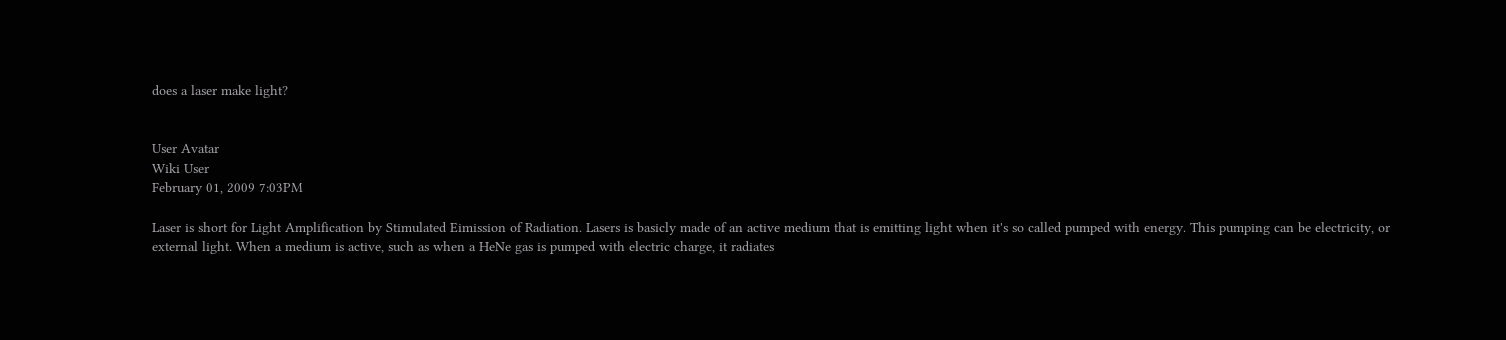does a laser make light?


User Avatar
Wiki User
February 01, 2009 7:03PM

Laser is short for Light Amplification by Stimulated Eimission of Radiation. Lasers is basicly made of an active medium that is emitting light when it's so called pumped with energy. This pumping can be electricity, or external light. When a medium is active, such as when a HeNe gas is pumped with electric charge, it radiates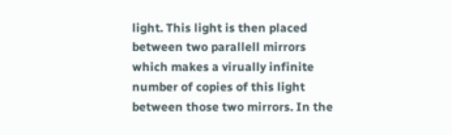light. This light is then placed between two parallell mirrors which makes a virually infinite number of copies of this light between those two mirrors. In the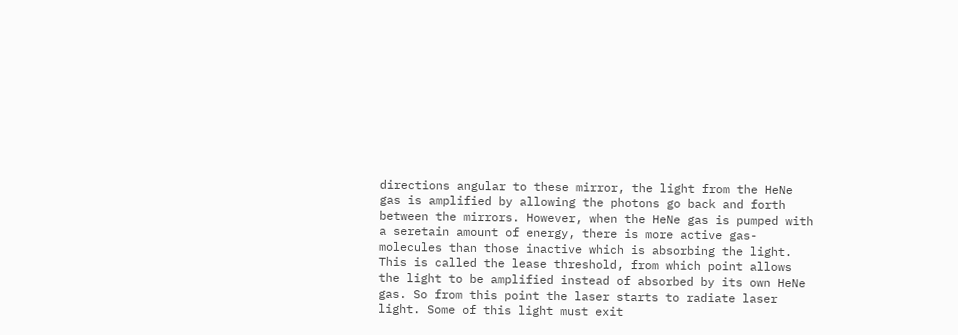directions angular to these mirror, the light from the HeNe gas is amplified by allowing the photons go back and forth between the mirrors. However, when the HeNe gas is pumped with a seretain amount of energy, there is more active gas-molecules than those inactive which is absorbing the light. This is called the lease threshold, from which point allows the light to be amplified instead of absorbed by its own HeNe gas. So from this point the laser starts to radiate laser light. Some of this light must exit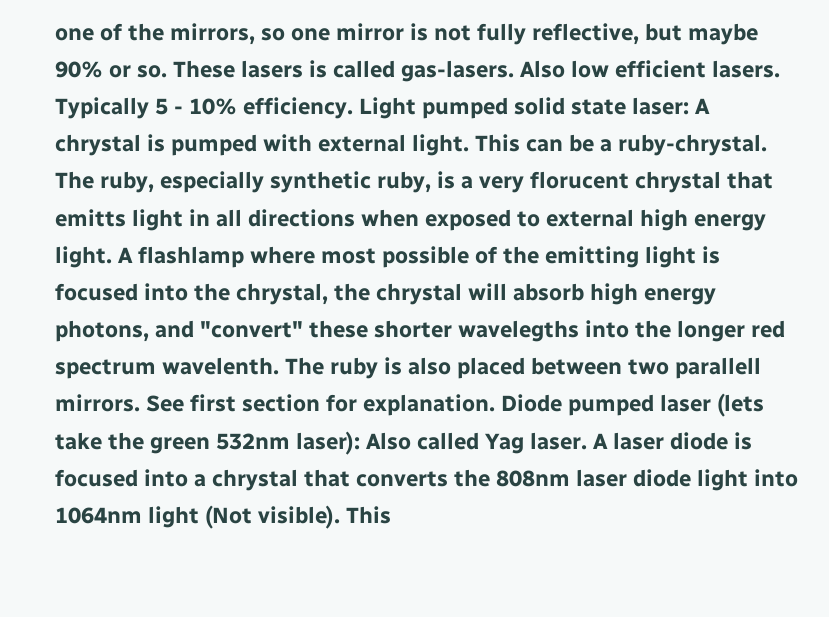one of the mirrors, so one mirror is not fully reflective, but maybe 90% or so. These lasers is called gas-lasers. Also low efficient lasers. Typically 5 - 10% efficiency. Light pumped solid state laser: A chrystal is pumped with external light. This can be a ruby-chrystal. The ruby, especially synthetic ruby, is a very florucent chrystal that emitts light in all directions when exposed to external high energy light. A flashlamp where most possible of the emitting light is focused into the chrystal, the chrystal will absorb high energy photons, and "convert" these shorter wavelegths into the longer red spectrum wavelenth. The ruby is also placed between two parallell mirrors. See first section for explanation. Diode pumped laser (lets take the green 532nm laser): Also called Yag laser. A laser diode is focused into a chrystal that converts the 808nm laser diode light into 1064nm light (Not visible). This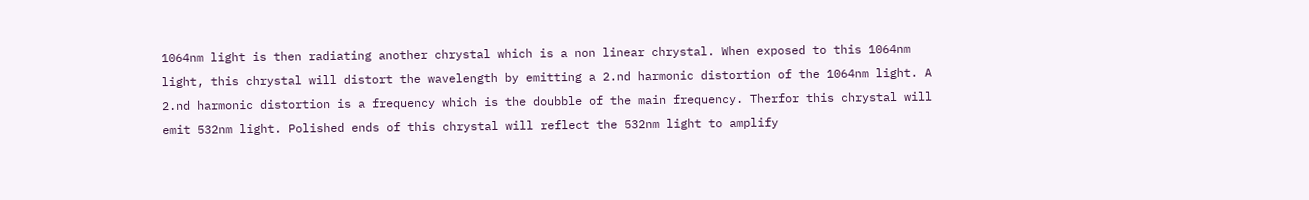1064nm light is then radiating another chrystal which is a non linear chrystal. When exposed to this 1064nm light, this chrystal will distort the wavelength by emitting a 2.nd harmonic distortion of the 1064nm light. A 2.nd harmonic distortion is a frequency which is the doubble of the main frequency. Therfor this chrystal will emit 532nm light. Polished ends of this chrystal will reflect the 532nm light to amplify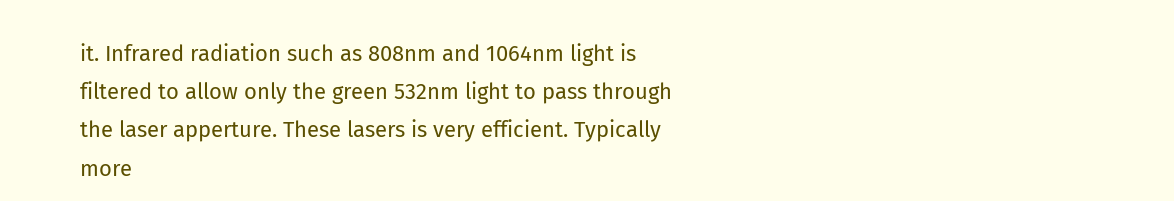it. Infrared radiation such as 808nm and 1064nm light is filtered to allow only the green 532nm light to pass through the laser apperture. These lasers is very efficient. Typically more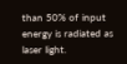than 50% of input energy is radiated as laser light.